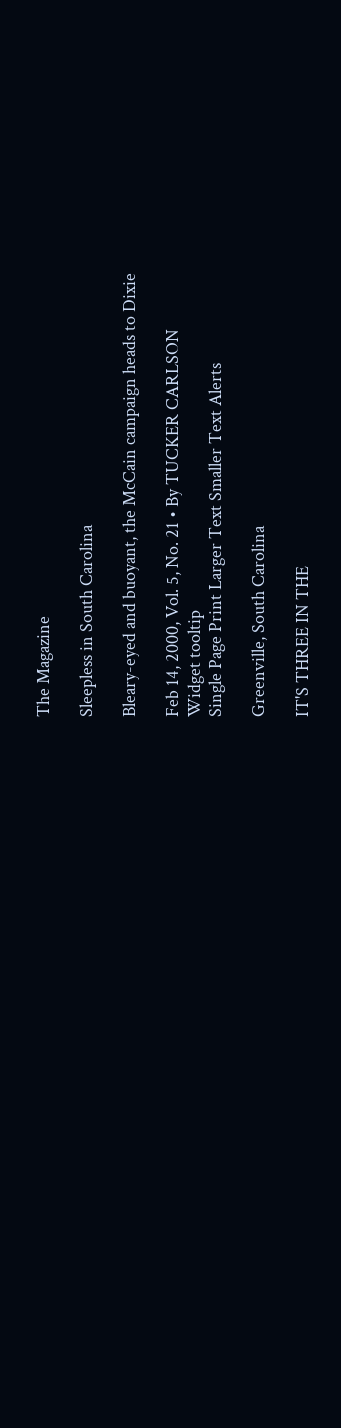The Magazine

Sleepless in South Carolina

Bleary-eyed and buoyant, the McCain campaign heads to Dixie

Feb 14, 2000, Vol. 5, No. 21 • By TUCKER CARLSON
Widget tooltip
Single Page Print Larger Text Smaller Text Alerts

Greenville, South Carolina

IT'S THREE IN THE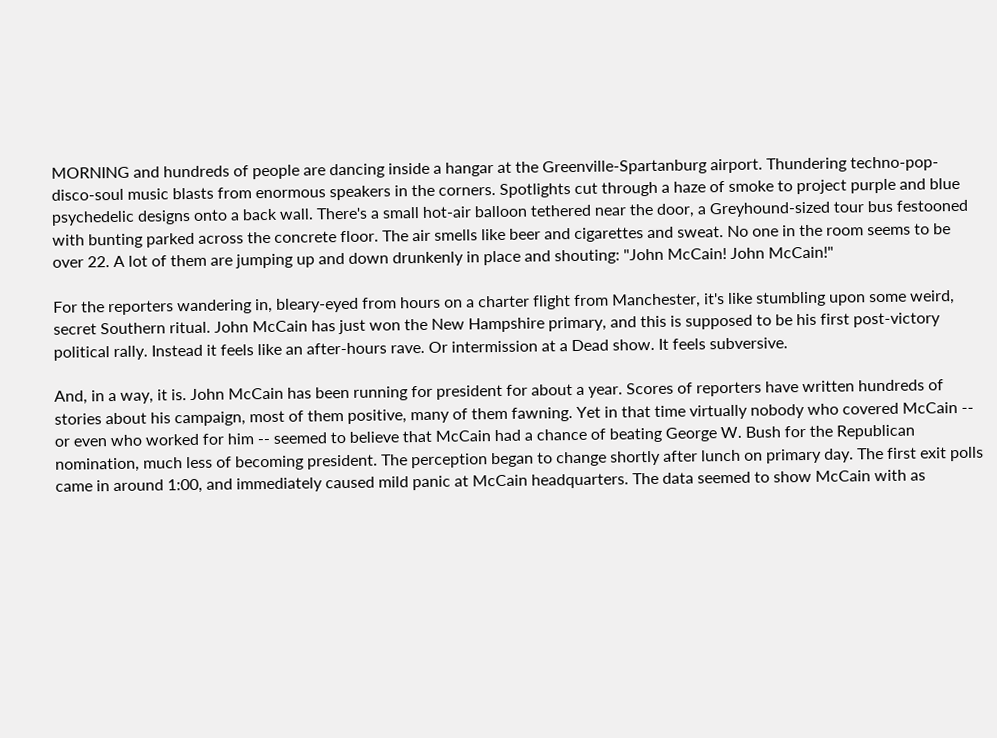MORNING and hundreds of people are dancing inside a hangar at the Greenville-Spartanburg airport. Thundering techno-pop-disco-soul music blasts from enormous speakers in the corners. Spotlights cut through a haze of smoke to project purple and blue psychedelic designs onto a back wall. There's a small hot-air balloon tethered near the door, a Greyhound-sized tour bus festooned with bunting parked across the concrete floor. The air smells like beer and cigarettes and sweat. No one in the room seems to be over 22. A lot of them are jumping up and down drunkenly in place and shouting: "John McCain! John McCain!"

For the reporters wandering in, bleary-eyed from hours on a charter flight from Manchester, it's like stumbling upon some weird, secret Southern ritual. John McCain has just won the New Hampshire primary, and this is supposed to be his first post-victory political rally. Instead it feels like an after-hours rave. Or intermission at a Dead show. It feels subversive.

And, in a way, it is. John McCain has been running for president for about a year. Scores of reporters have written hundreds of stories about his campaign, most of them positive, many of them fawning. Yet in that time virtually nobody who covered McCain -- or even who worked for him -- seemed to believe that McCain had a chance of beating George W. Bush for the Republican nomination, much less of becoming president. The perception began to change shortly after lunch on primary day. The first exit polls came in around 1:00, and immediately caused mild panic at McCain headquarters. The data seemed to show McCain with as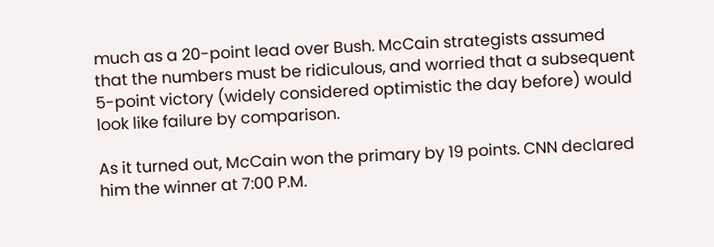much as a 20-point lead over Bush. McCain strategists assumed that the numbers must be ridiculous, and worried that a subsequent 5-point victory (widely considered optimistic the day before) would look like failure by comparison.

As it turned out, McCain won the primary by 19 points. CNN declared him the winner at 7:00 P.M.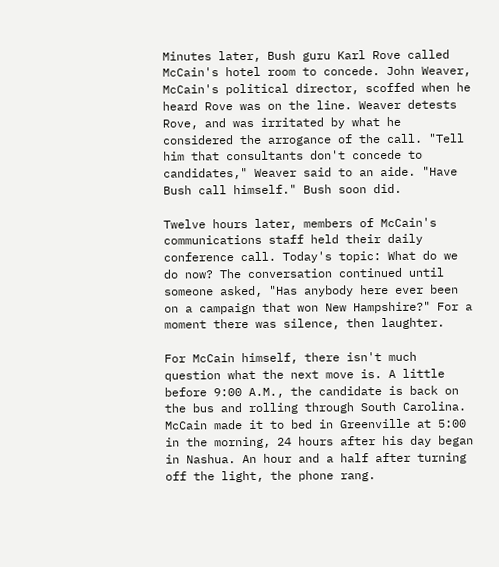Minutes later, Bush guru Karl Rove called McCain's hotel room to concede. John Weaver, McCain's political director, scoffed when he heard Rove was on the line. Weaver detests Rove, and was irritated by what he considered the arrogance of the call. "Tell him that consultants don't concede to candidates," Weaver said to an aide. "Have Bush call himself." Bush soon did.

Twelve hours later, members of McCain's communications staff held their daily conference call. Today's topic: What do we do now? The conversation continued until someone asked, "Has anybody here ever been on a campaign that won New Hampshire?" For a moment there was silence, then laughter.

For McCain himself, there isn't much question what the next move is. A little before 9:00 A.M., the candidate is back on the bus and rolling through South Carolina. McCain made it to bed in Greenville at 5:00 in the morning, 24 hours after his day began in Nashua. An hour and a half after turning off the light, the phone rang.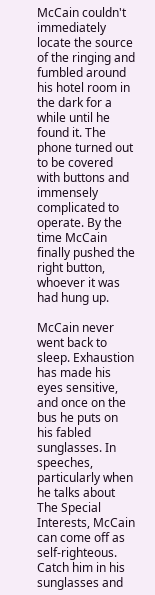McCain couldn't immediately locate the source of the ringing and fumbled around his hotel room in the dark for a while until he found it. The phone turned out to be covered with buttons and immensely complicated to operate. By the time McCain finally pushed the right button, whoever it was had hung up.

McCain never went back to sleep. Exhaustion has made his eyes sensitive, and once on the bus he puts on his fabled sunglasses. In speeches, particularly when he talks about The Special Interests, McCain can come off as self-righteous. Catch him in his sunglasses and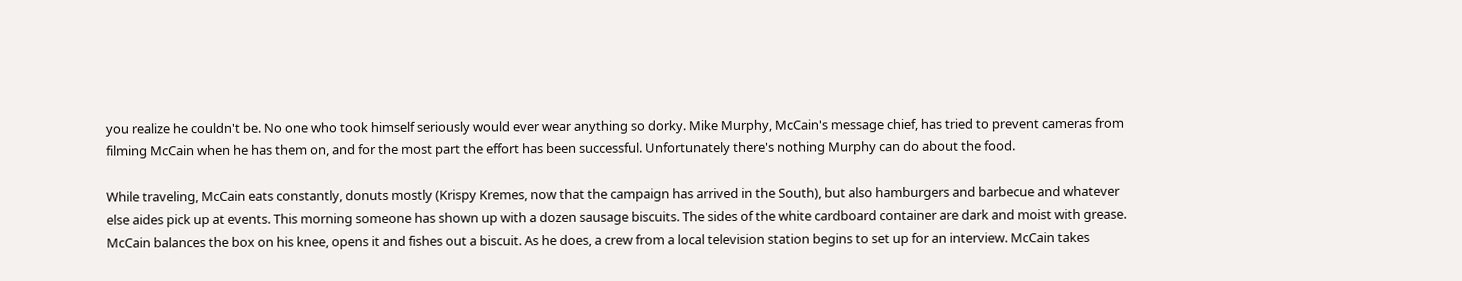you realize he couldn't be. No one who took himself seriously would ever wear anything so dorky. Mike Murphy, McCain's message chief, has tried to prevent cameras from filming McCain when he has them on, and for the most part the effort has been successful. Unfortunately there's nothing Murphy can do about the food.

While traveling, McCain eats constantly, donuts mostly (Krispy Kremes, now that the campaign has arrived in the South), but also hamburgers and barbecue and whatever else aides pick up at events. This morning someone has shown up with a dozen sausage biscuits. The sides of the white cardboard container are dark and moist with grease. McCain balances the box on his knee, opens it and fishes out a biscuit. As he does, a crew from a local television station begins to set up for an interview. McCain takes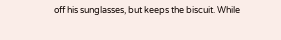off his sunglasses, but keeps the biscuit. While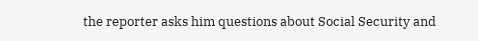the reporter asks him questions about Social Security and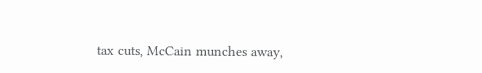tax cuts, McCain munches away,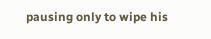pausing only to wipe his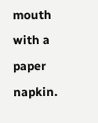mouth with a paper napkin.